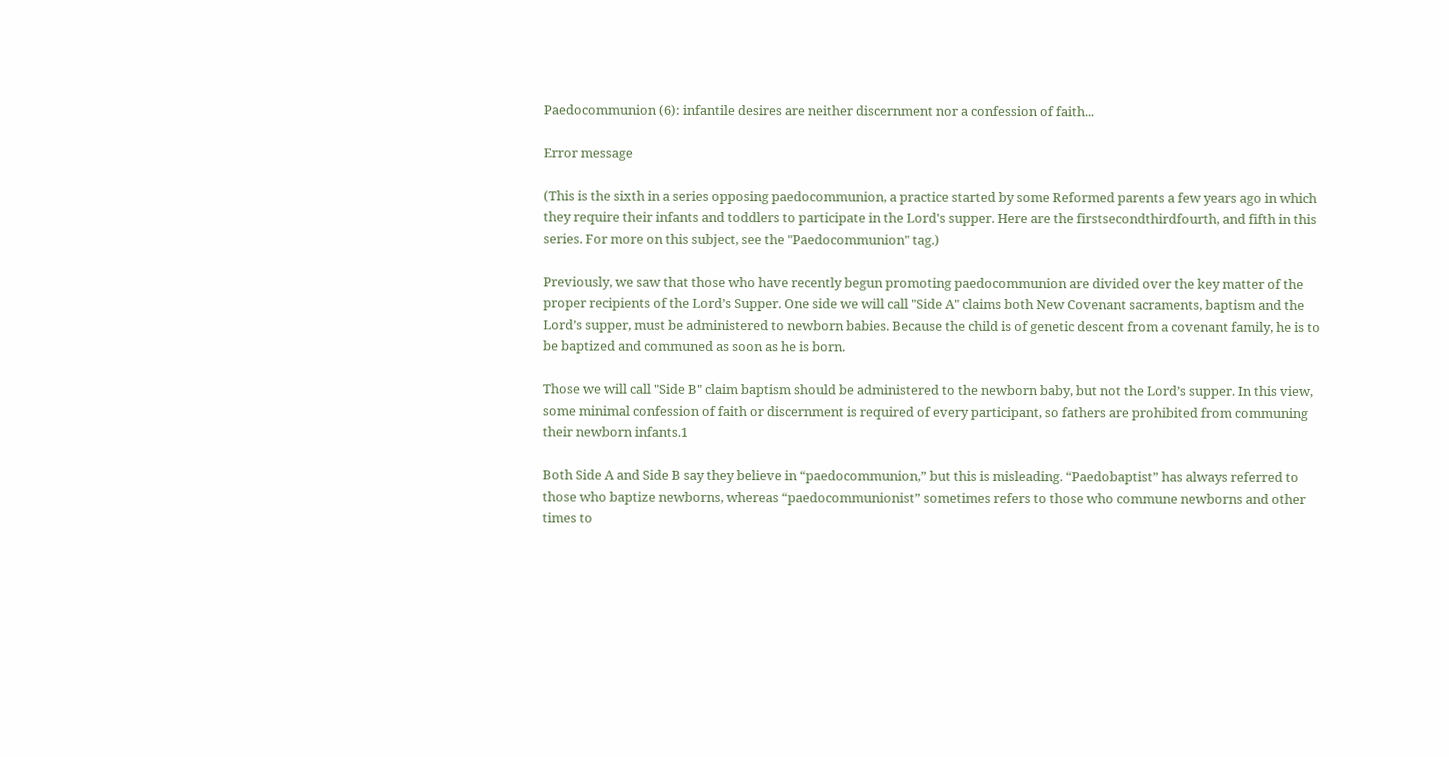Paedocommunion (6): infantile desires are neither discernment nor a confession of faith...

Error message

(This is the sixth in a series opposing paedocommunion, a practice started by some Reformed parents a few years ago in which they require their infants and toddlers to participate in the Lord's supper. Here are the firstsecondthirdfourth, and fifth in this series. For more on this subject, see the "Paedocommunion" tag.)

Previously, we saw that those who have recently begun promoting paedocommunion are divided over the key matter of the proper recipients of the Lord’s Supper. One side we will call "Side A" claims both New Covenant sacraments, baptism and the Lord’s supper, must be administered to newborn babies. Because the child is of genetic descent from a covenant family, he is to be baptized and communed as soon as he is born.

Those we will call "Side B" claim baptism should be administered to the newborn baby, but not the Lord’s supper. In this view, some minimal confession of faith or discernment is required of every participant, so fathers are prohibited from communing their newborn infants.1

Both Side A and Side B say they believe in “paedocommunion,” but this is misleading. “Paedobaptist” has always referred to those who baptize newborns, whereas “paedocommunionist” sometimes refers to those who commune newborns and other times to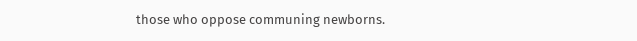those who oppose communing newborns.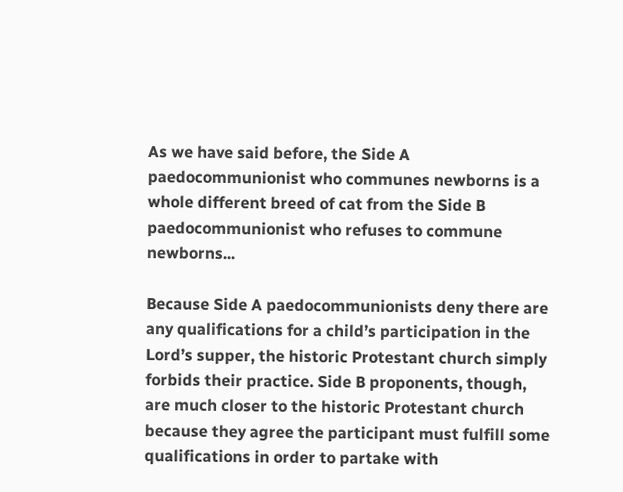As we have said before, the Side A paedocommunionist who communes newborns is a whole different breed of cat from the Side B paedocommunionist who refuses to commune newborns...

Because Side A paedocommunionists deny there are any qualifications for a child’s participation in the Lord’s supper, the historic Protestant church simply forbids their practice. Side B proponents, though, are much closer to the historic Protestant church because they agree the participant must fulfill some qualifications in order to partake with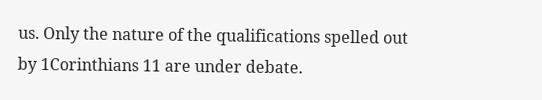us. Only the nature of the qualifications spelled out by 1Corinthians 11 are under debate.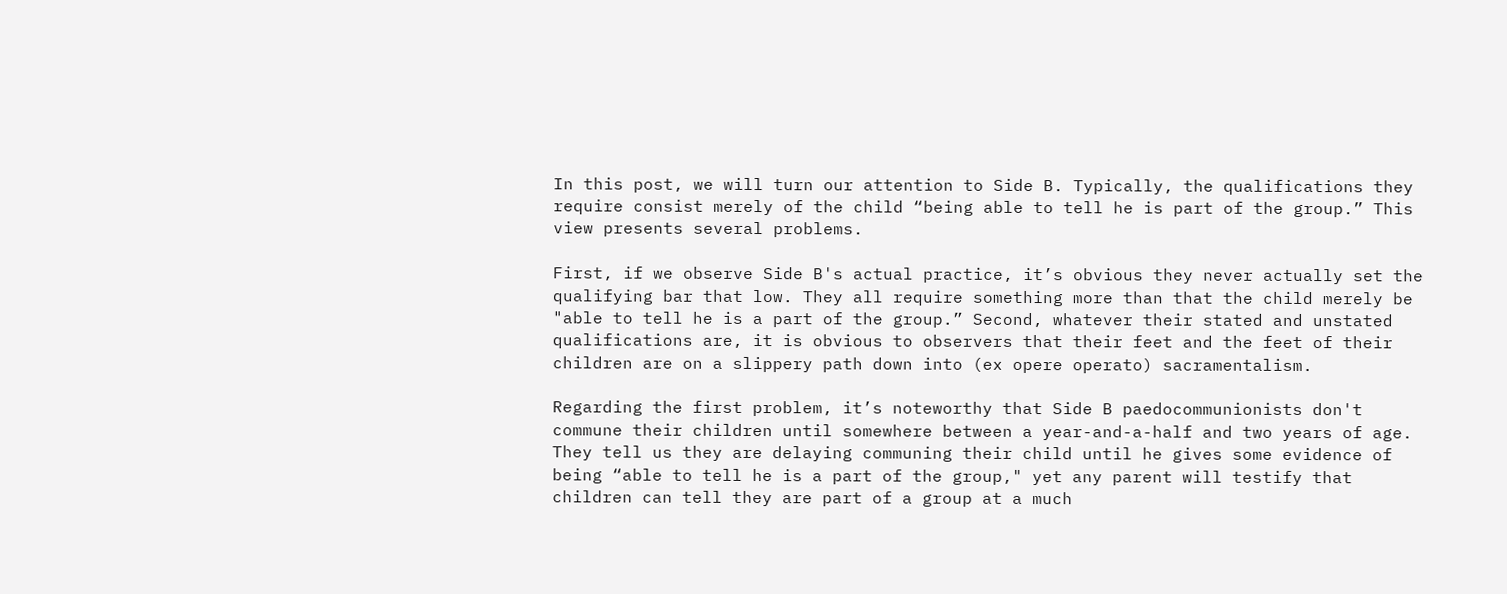In this post, we will turn our attention to Side B. Typically, the qualifications they require consist merely of the child “being able to tell he is part of the group.” This view presents several problems.

First, if we observe Side B's actual practice, it’s obvious they never actually set the qualifying bar that low. They all require something more than that the child merely be "able to tell he is a part of the group.” Second, whatever their stated and unstated qualifications are, it is obvious to observers that their feet and the feet of their children are on a slippery path down into (ex opere operato) sacramentalism.

Regarding the first problem, it’s noteworthy that Side B paedocommunionists don't commune their children until somewhere between a year-and-a-half and two years of age. They tell us they are delaying communing their child until he gives some evidence of being “able to tell he is a part of the group," yet any parent will testify that children can tell they are part of a group at a much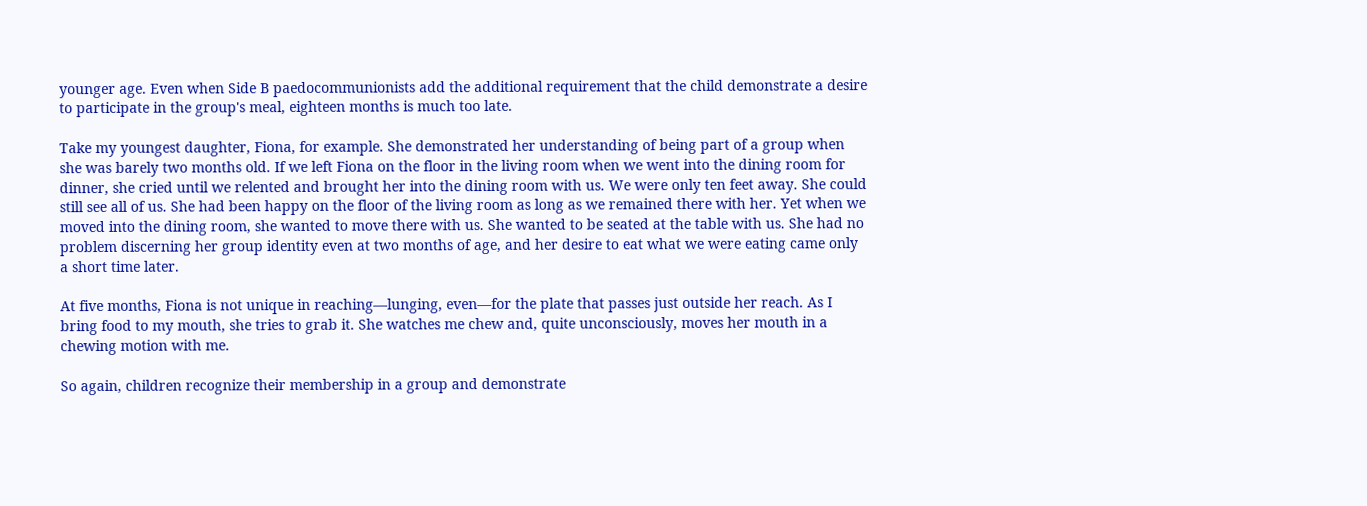younger age. Even when Side B paedocommunionists add the additional requirement that the child demonstrate a desire to participate in the group's meal, eighteen months is much too late.

Take my youngest daughter, Fiona, for example. She demonstrated her understanding of being part of a group when she was barely two months old. If we left Fiona on the floor in the living room when we went into the dining room for dinner, she cried until we relented and brought her into the dining room with us. We were only ten feet away. She could still see all of us. She had been happy on the floor of the living room as long as we remained there with her. Yet when we moved into the dining room, she wanted to move there with us. She wanted to be seated at the table with us. She had no problem discerning her group identity even at two months of age, and her desire to eat what we were eating came only a short time later.

At five months, Fiona is not unique in reaching—lunging, even—for the plate that passes just outside her reach. As I bring food to my mouth, she tries to grab it. She watches me chew and, quite unconsciously, moves her mouth in a chewing motion with me.

So again, children recognize their membership in a group and demonstrate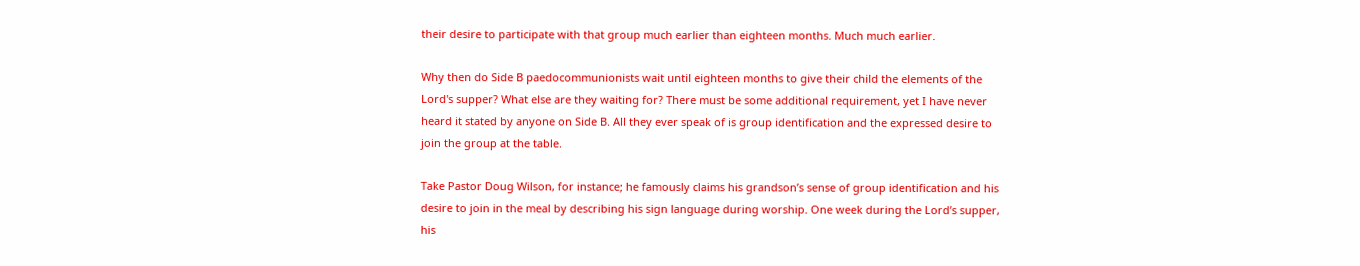their desire to participate with that group much earlier than eighteen months. Much much earlier.

Why then do Side B paedocommunionists wait until eighteen months to give their child the elements of the Lord's supper? What else are they waiting for? There must be some additional requirement, yet I have never heard it stated by anyone on Side B. All they ever speak of is group identification and the expressed desire to join the group at the table.

Take Pastor Doug Wilson, for instance; he famously claims his grandson’s sense of group identification and his desire to join in the meal by describing his sign language during worship. One week during the Lord’s supper, his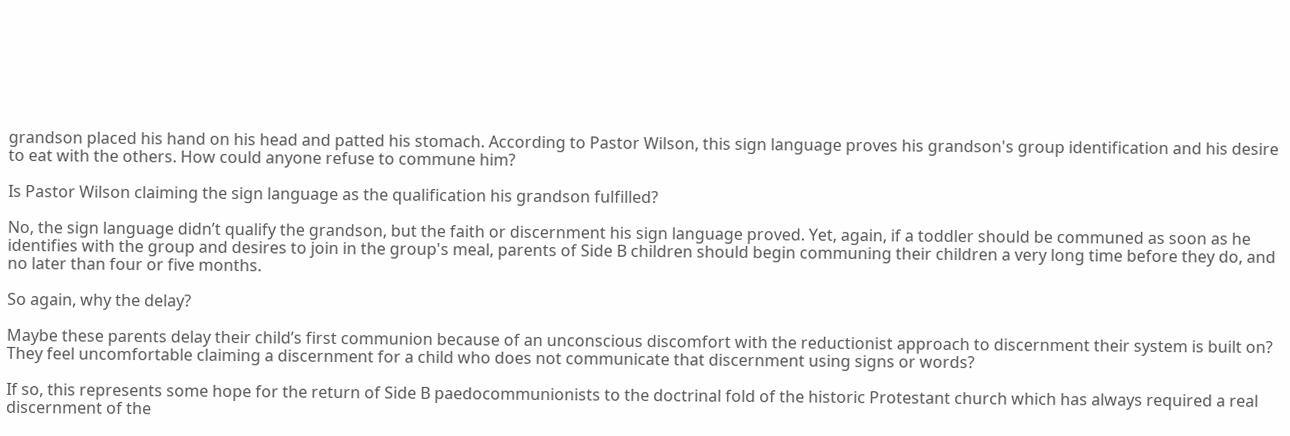grandson placed his hand on his head and patted his stomach. According to Pastor Wilson, this sign language proves his grandson's group identification and his desire to eat with the others. How could anyone refuse to commune him?

Is Pastor Wilson claiming the sign language as the qualification his grandson fulfilled?

No, the sign language didn’t qualify the grandson, but the faith or discernment his sign language proved. Yet, again, if a toddler should be communed as soon as he identifies with the group and desires to join in the group's meal, parents of Side B children should begin communing their children a very long time before they do, and no later than four or five months.

So again, why the delay?

Maybe these parents delay their child’s first communion because of an unconscious discomfort with the reductionist approach to discernment their system is built on? They feel uncomfortable claiming a discernment for a child who does not communicate that discernment using signs or words?

If so, this represents some hope for the return of Side B paedocommunionists to the doctrinal fold of the historic Protestant church which has always required a real discernment of the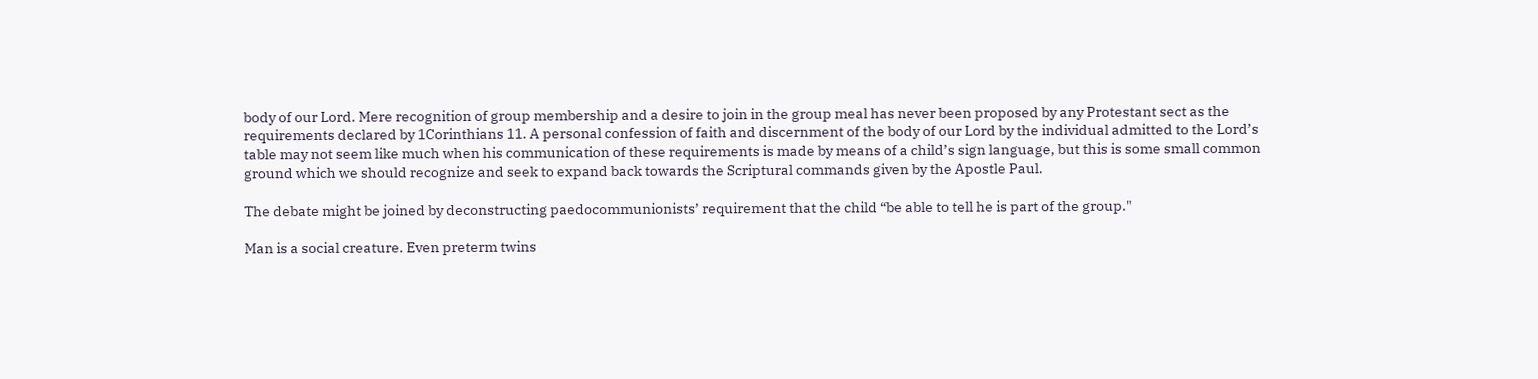body of our Lord. Mere recognition of group membership and a desire to join in the group meal has never been proposed by any Protestant sect as the requirements declared by 1Corinthians 11. A personal confession of faith and discernment of the body of our Lord by the individual admitted to the Lord’s table may not seem like much when his communication of these requirements is made by means of a child’s sign language, but this is some small common ground which we should recognize and seek to expand back towards the Scriptural commands given by the Apostle Paul.

The debate might be joined by deconstructing paedocommunionists’ requirement that the child “be able to tell he is part of the group."

Man is a social creature. Even preterm twins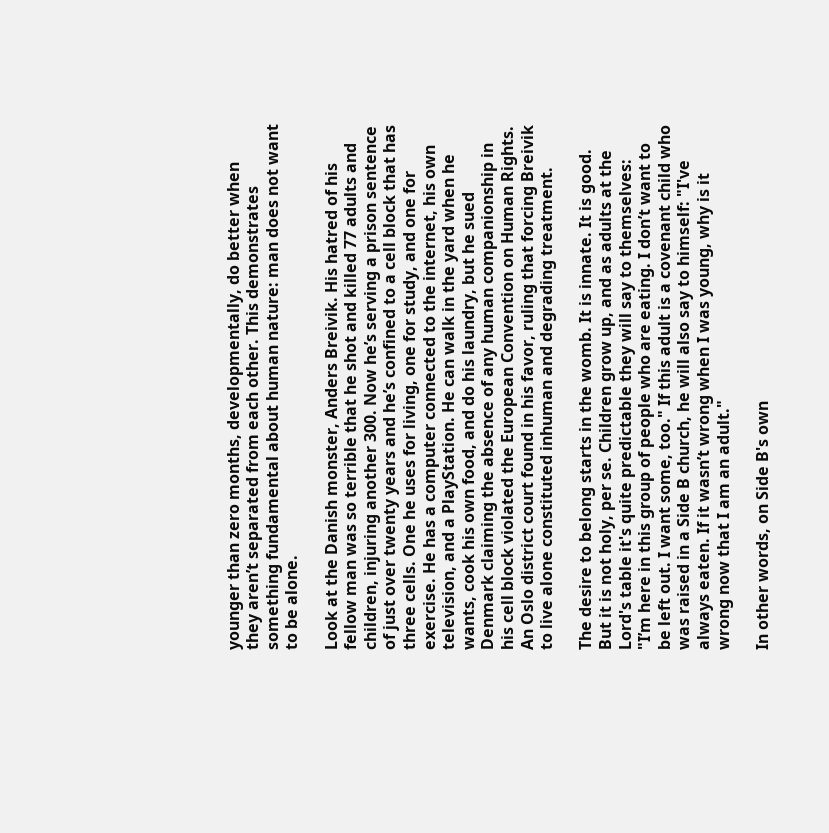younger than zero months, developmentally, do better when they aren’t separated from each other. This demonstrates something fundamental about human nature: man does not want to be alone.

Look at the Danish monster, Anders Breivik. His hatred of his fellow man was so terrible that he shot and killed 77 adults and children, injuring another 300. Now he’s serving a prison sentence of just over twenty years and he’s confined to a cell block that has three cells. One he uses for living, one for study, and one for exercise. He has a computer connected to the internet, his own television, and a PlayStation. He can walk in the yard when he wants, cook his own food, and do his laundry, but he sued Denmark claiming the absence of any human companionship in his cell block violated the European Convention on Human Rights. An Oslo district court found in his favor, ruling that forcing Breivik to live alone constituted inhuman and degrading treatment.

The desire to belong starts in the womb. It is innate. It is good. But it is not holy, per se. Children grow up, and as adults at the Lord's table it's quite predictable they will say to themselves: "I’m here in this group of people who are eating. I don’t want to be left out. I want some, too." If this adult is a covenant child who was raised in a Side B church, he will also say to himself: "I've always eaten. If it wasn’t wrong when I was young, why is it wrong now that I am an adult."

In other words, on Side B's own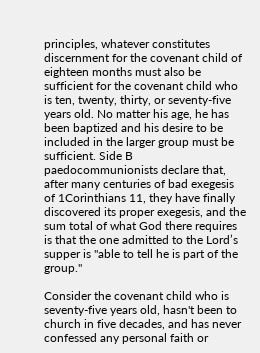principles, whatever constitutes discernment for the covenant child of eighteen months must also be sufficient for the covenant child who is ten, twenty, thirty, or seventy-five years old. No matter his age, he has been baptized and his desire to be included in the larger group must be sufficient. Side B paedocommunionists declare that, after many centuries of bad exegesis of 1Corinthians 11, they have finally discovered its proper exegesis, and the sum total of what God there requires is that the one admitted to the Lord’s supper is "able to tell he is part of the group."

Consider the covenant child who is seventy-five years old, hasn't been to church in five decades, and has never confessed any personal faith or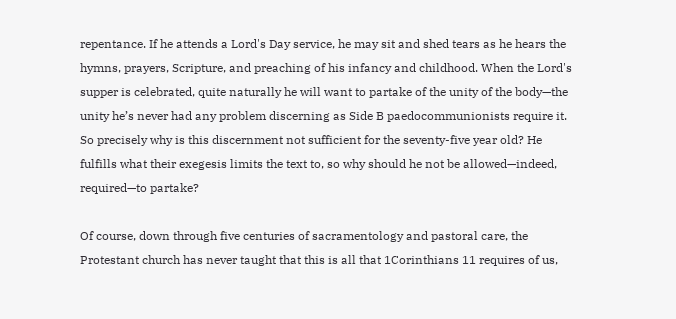repentance. If he attends a Lord's Day service, he may sit and shed tears as he hears the hymns, prayers, Scripture, and preaching of his infancy and childhood. When the Lord's supper is celebrated, quite naturally he will want to partake of the unity of the body—the unity he’s never had any problem discerning as Side B paedocommunionists require it. So precisely why is this discernment not sufficient for the seventy-five year old? He fulfills what their exegesis limits the text to, so why should he not be allowed—indeed, required—to partake?

Of course, down through five centuries of sacramentology and pastoral care, the Protestant church has never taught that this is all that 1Corinthians 11 requires of us,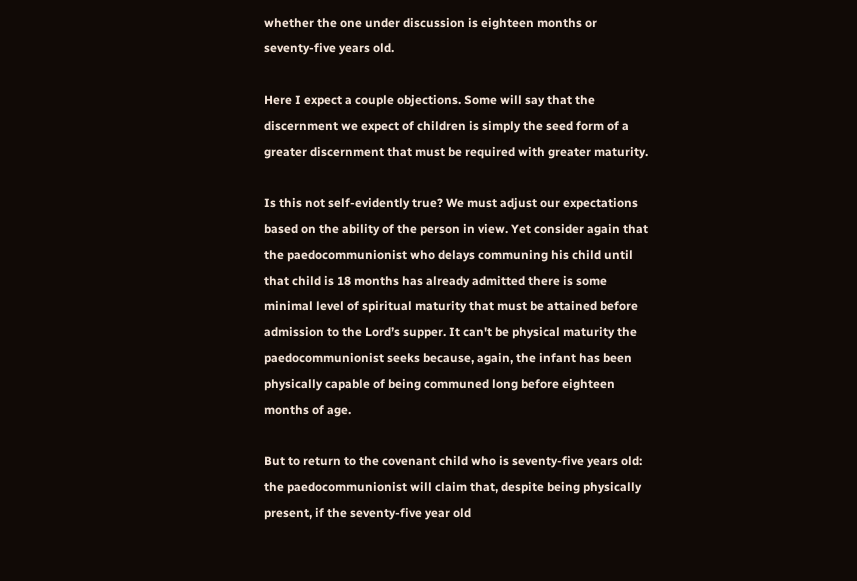whether the one under discussion is eighteen months or seventy-five years old.

Here I expect a couple objections. Some will say that the discernment we expect of children is simply the seed form of a greater discernment that must be required with greater maturity.

Is this not self-evidently true? We must adjust our expectations based on the ability of the person in view. Yet consider again that the paedocommunionist who delays communing his child until that child is 18 months has already admitted there is some minimal level of spiritual maturity that must be attained before admission to the Lord’s supper. It can't be physical maturity the paedocommunionist seeks because, again, the infant has been physically capable of being communed long before eighteen months of age.

But to return to the covenant child who is seventy-five years old: the paedocommunionist will claim that, despite being physically present, if the seventy-five year old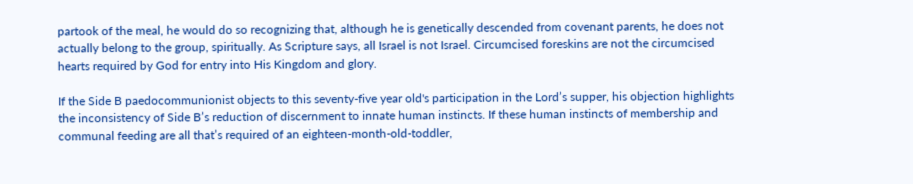partook of the meal, he would do so recognizing that, although he is genetically descended from covenant parents, he does not actually belong to the group, spiritually. As Scripture says, all Israel is not Israel. Circumcised foreskins are not the circumcised hearts required by God for entry into His Kingdom and glory.

If the Side B paedocommunionist objects to this seventy-five year old's participation in the Lord’s supper, his objection highlights the inconsistency of Side B’s reduction of discernment to innate human instincts. If these human instincts of membership and communal feeding are all that’s required of an eighteen-month-old-toddler,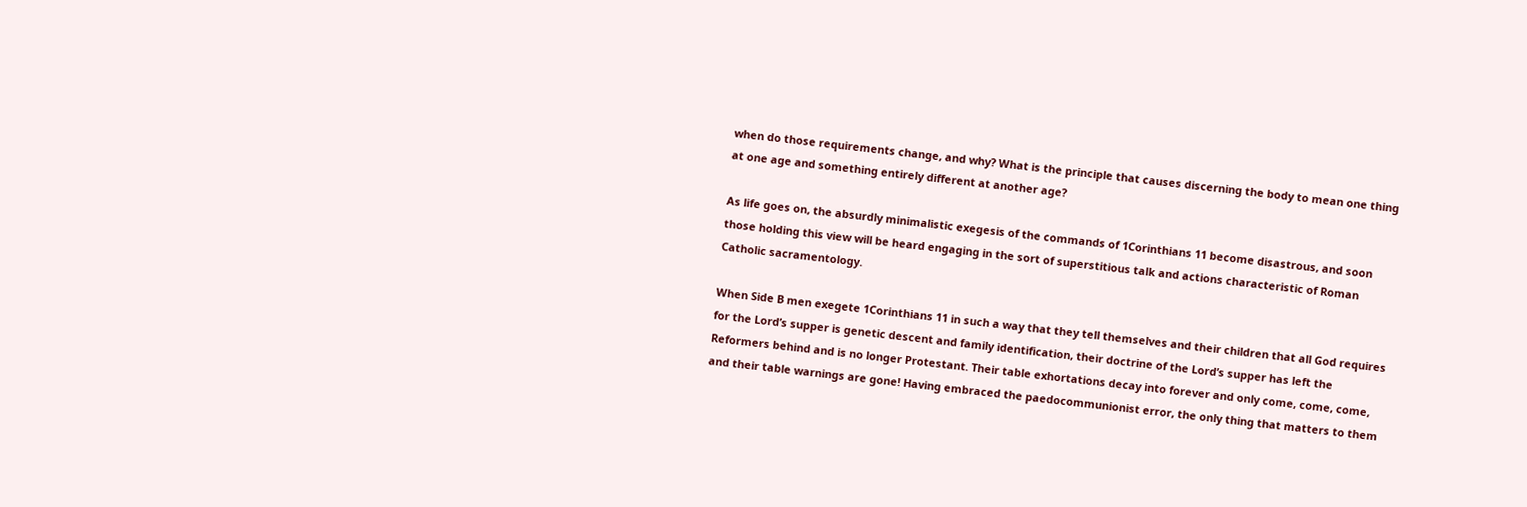when do those requirements change, and why? What is the principle that causes discerning the body to mean one thing at one age and something entirely different at another age?

As life goes on, the absurdly minimalistic exegesis of the commands of 1Corinthians 11 become disastrous, and soon those holding this view will be heard engaging in the sort of superstitious talk and actions characteristic of Roman Catholic sacramentology.

When Side B men exegete 1Corinthians 11 in such a way that they tell themselves and their children that all God requires for the Lord’s supper is genetic descent and family identification, their doctrine of the Lord’s supper has left the Reformers behind and is no longer Protestant. Their table exhortations decay into forever and only come, come, come, and their table warnings are gone! Having embraced the paedocommunionist error, the only thing that matters to them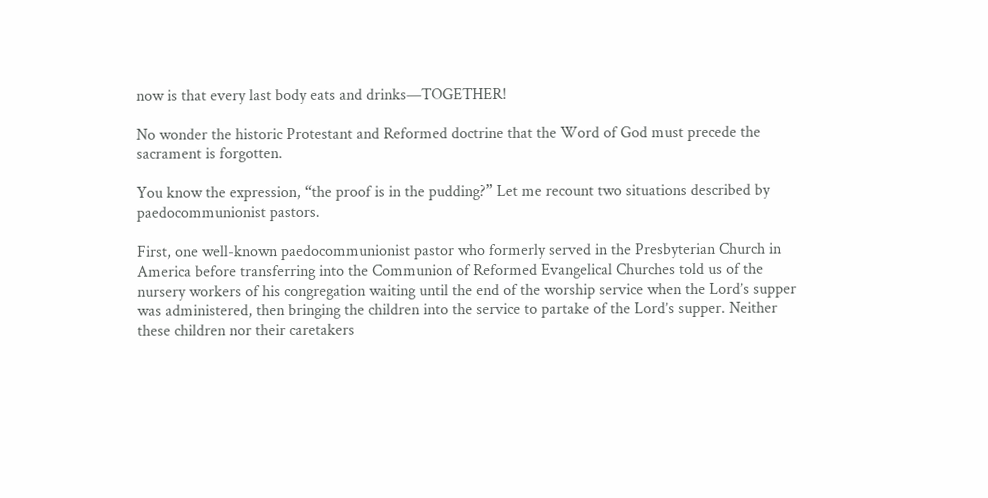now is that every last body eats and drinks—TOGETHER!

No wonder the historic Protestant and Reformed doctrine that the Word of God must precede the sacrament is forgotten.

You know the expression, “the proof is in the pudding?” Let me recount two situations described by paedocommunionist pastors.

First, one well-known paedocommunionist pastor who formerly served in the Presbyterian Church in America before transferring into the Communion of Reformed Evangelical Churches told us of the nursery workers of his congregation waiting until the end of the worship service when the Lord’s supper was administered, then bringing the children into the service to partake of the Lord’s supper. Neither these children nor their caretakers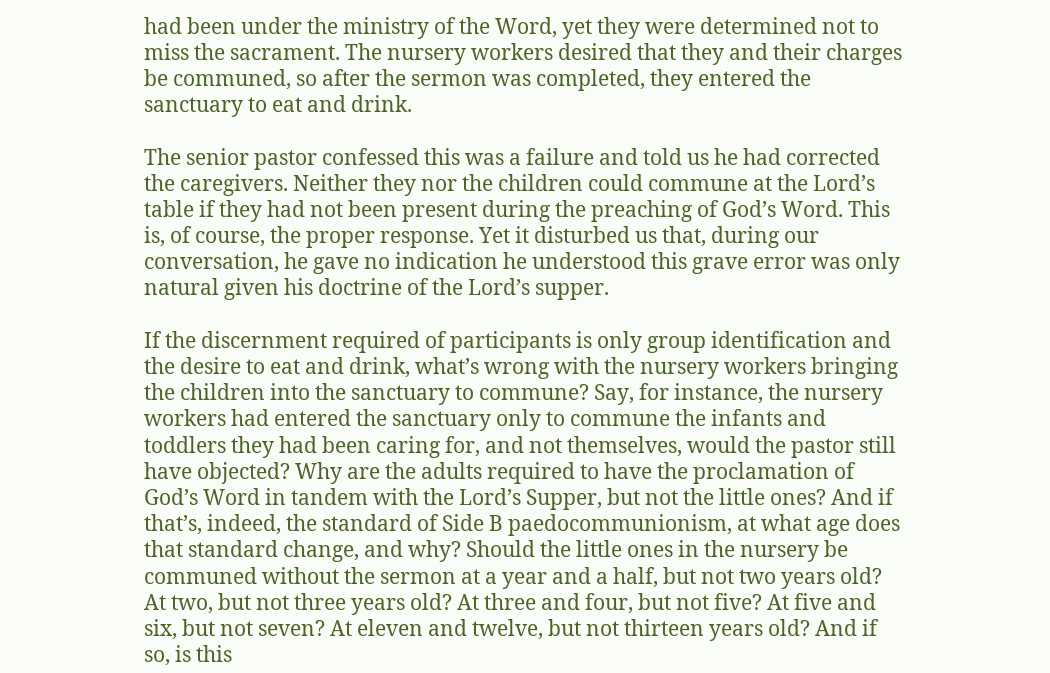had been under the ministry of the Word, yet they were determined not to miss the sacrament. The nursery workers desired that they and their charges be communed, so after the sermon was completed, they entered the sanctuary to eat and drink.

The senior pastor confessed this was a failure and told us he had corrected the caregivers. Neither they nor the children could commune at the Lord’s table if they had not been present during the preaching of God’s Word. This is, of course, the proper response. Yet it disturbed us that, during our conversation, he gave no indication he understood this grave error was only natural given his doctrine of the Lord’s supper.

If the discernment required of participants is only group identification and the desire to eat and drink, what’s wrong with the nursery workers bringing the children into the sanctuary to commune? Say, for instance, the nursery workers had entered the sanctuary only to commune the infants and toddlers they had been caring for, and not themselves, would the pastor still have objected? Why are the adults required to have the proclamation of God’s Word in tandem with the Lord’s Supper, but not the little ones? And if that’s, indeed, the standard of Side B paedocommunionism, at what age does that standard change, and why? Should the little ones in the nursery be communed without the sermon at a year and a half, but not two years old? At two, but not three years old? At three and four, but not five? At five and six, but not seven? At eleven and twelve, but not thirteen years old? And if so, is this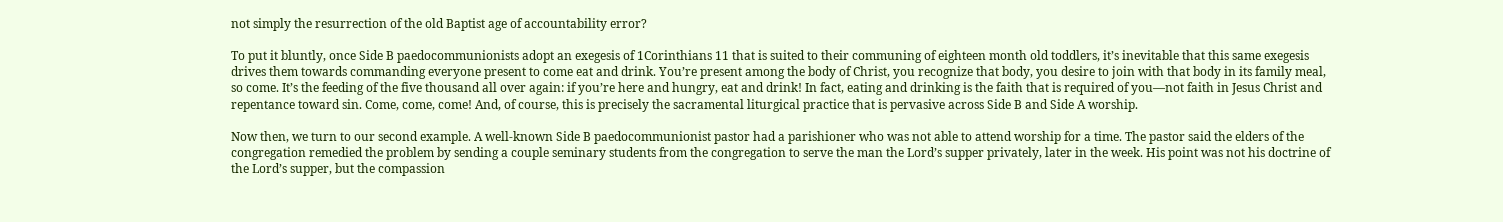not simply the resurrection of the old Baptist age of accountability error?

To put it bluntly, once Side B paedocommunionists adopt an exegesis of 1Corinthians 11 that is suited to their communing of eighteen month old toddlers, it’s inevitable that this same exegesis drives them towards commanding everyone present to come eat and drink. You’re present among the body of Christ, you recognize that body, you desire to join with that body in its family meal, so come. It’s the feeding of the five thousand all over again: if you’re here and hungry, eat and drink! In fact, eating and drinking is the faith that is required of you—not faith in Jesus Christ and repentance toward sin. Come, come, come! And, of course, this is precisely the sacramental liturgical practice that is pervasive across Side B and Side A worship.

Now then, we turn to our second example. A well-known Side B paedocommunionist pastor had a parishioner who was not able to attend worship for a time. The pastor said the elders of the congregation remedied the problem by sending a couple seminary students from the congregation to serve the man the Lord’s supper privately, later in the week. His point was not his doctrine of the Lord’s supper, but the compassion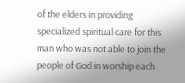of the elders in providing specialized spiritual care for this man who was not able to join the people of God in worship each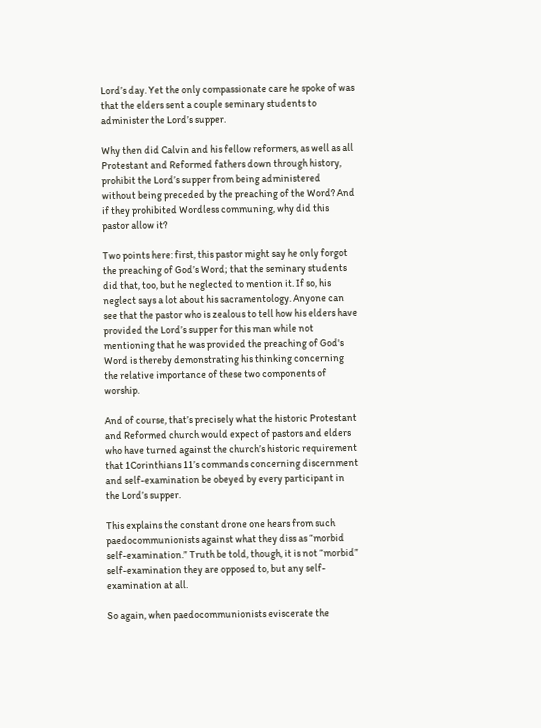Lord’s day. Yet the only compassionate care he spoke of was that the elders sent a couple seminary students to administer the Lord’s supper.

Why then did Calvin and his fellow reformers, as well as all Protestant and Reformed fathers down through history, prohibit the Lord’s supper from being administered without being preceded by the preaching of the Word? And if they prohibited Wordless communing, why did this pastor allow it?

Two points here: first, this pastor might say he only forgot the preaching of God’s Word; that the seminary students did that, too, but he neglected to mention it. If so, his neglect says a lot about his sacramentology. Anyone can see that the pastor who is zealous to tell how his elders have provided the Lord’s supper for this man while not mentioning that he was provided the preaching of God's Word is thereby demonstrating his thinking concerning the relative importance of these two components of worship.

And of course, that’s precisely what the historic Protestant and Reformed church would expect of pastors and elders who have turned against the church’s historic requirement that 1Corinthians 11’s commands concerning discernment and self-examination be obeyed by every participant in the Lord’s supper.

This explains the constant drone one hears from such paedocommunionists against what they diss as “morbid self-examination.” Truth be told, though, it is not “morbid” self-examination they are opposed to, but any self-examination at all.

So again, when paedocommunionists eviscerate the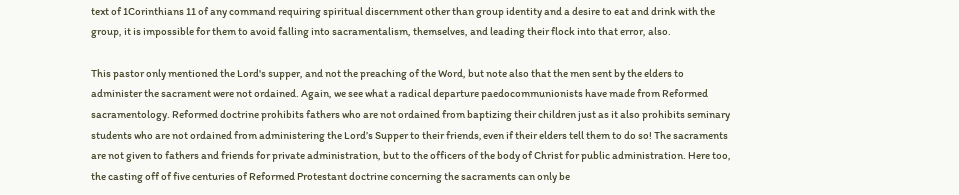text of 1Corinthians 11 of any command requiring spiritual discernment other than group identity and a desire to eat and drink with the group, it is impossible for them to avoid falling into sacramentalism, themselves, and leading their flock into that error, also.

This pastor only mentioned the Lord's supper, and not the preaching of the Word, but note also that the men sent by the elders to administer the sacrament were not ordained. Again, we see what a radical departure paedocommunionists have made from Reformed sacramentology. Reformed doctrine prohibits fathers who are not ordained from baptizing their children just as it also prohibits seminary students who are not ordained from administering the Lord’s Supper to their friends‚ even if their elders tell them to do so! The sacraments are not given to fathers and friends for private administration, but to the officers of the body of Christ for public administration. Here too, the casting off of five centuries of Reformed Protestant doctrine concerning the sacraments can only be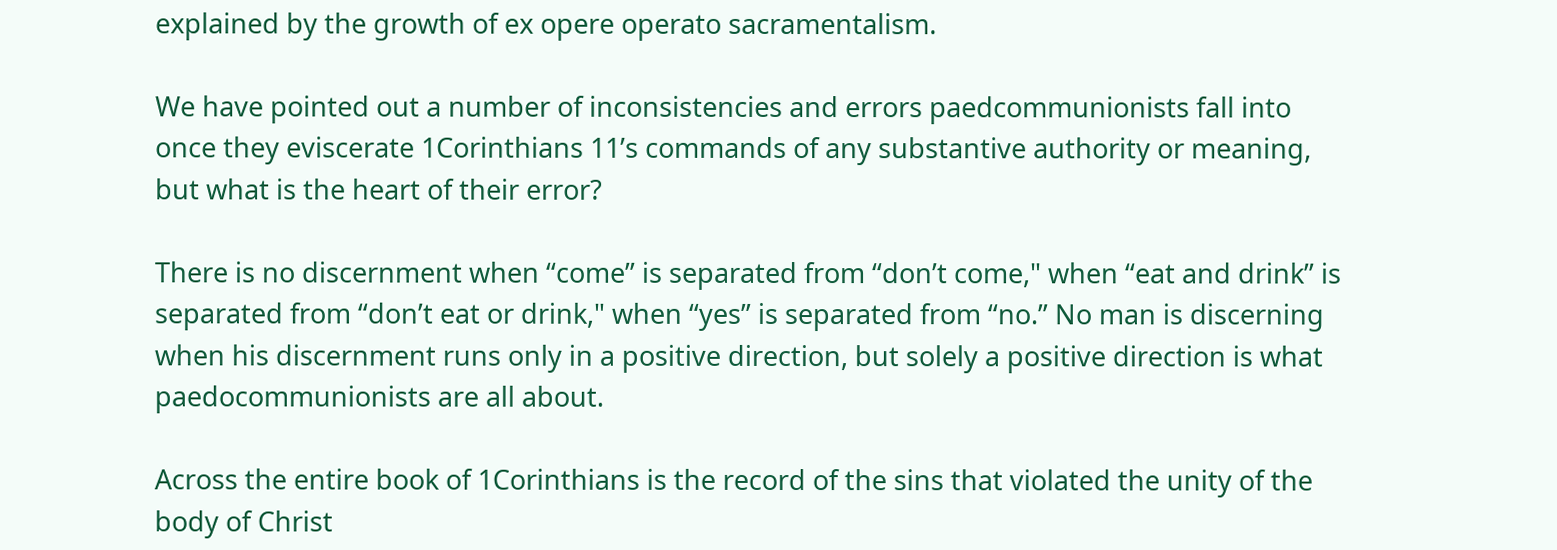explained by the growth of ex opere operato sacramentalism.

We have pointed out a number of inconsistencies and errors paedcommunionists fall into once they eviscerate 1Corinthians 11’s commands of any substantive authority or meaning, but what is the heart of their error?

There is no discernment when “come” is separated from “don’t come," when “eat and drink” is separated from “don’t eat or drink," when “yes” is separated from “no.” No man is discerning when his discernment runs only in a positive direction, but solely a positive direction is what paedocommunionists are all about.

Across the entire book of 1Corinthians is the record of the sins that violated the unity of the body of Christ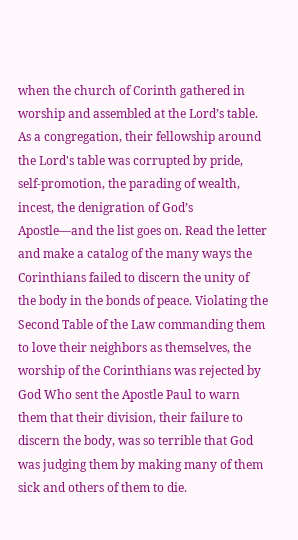when the church of Corinth gathered in worship and assembled at the Lord’s table. As a congregation, their fellowship around the Lord's table was corrupted by pride, self-promotion, the parading of wealth, incest, the denigration of God’s Apostle—and the list goes on. Read the letter and make a catalog of the many ways the Corinthians failed to discern the unity of the body in the bonds of peace. Violating the Second Table of the Law commanding them to love their neighbors as themselves, the worship of the Corinthians was rejected by God Who sent the Apostle Paul to warn them that their division, their failure to discern the body, was so terrible that God was judging them by making many of them sick and others of them to die.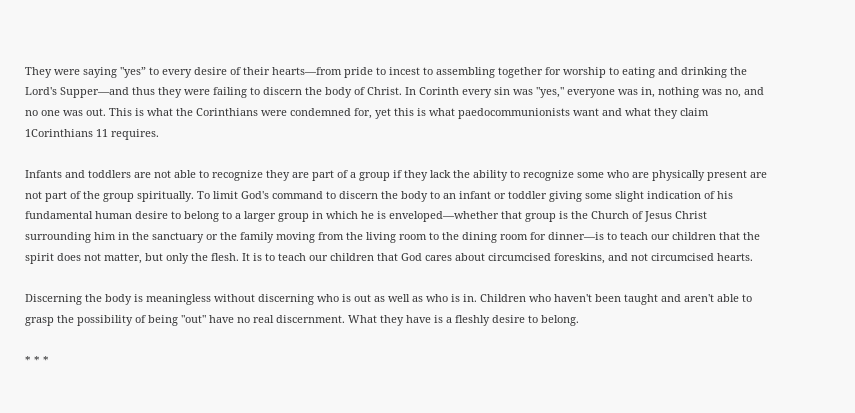They were saying "yes” to every desire of their hearts—from pride to incest to assembling together for worship to eating and drinking the Lord's Supper—and thus they were failing to discern the body of Christ. In Corinth every sin was "yes," everyone was in, nothing was no, and no one was out. This is what the Corinthians were condemned for, yet this is what paedocommunionists want and what they claim 1Corinthians 11 requires.

Infants and toddlers are not able to recognize they are part of a group if they lack the ability to recognize some who are physically present are not part of the group spiritually. To limit God's command to discern the body to an infant or toddler giving some slight indication of his fundamental human desire to belong to a larger group in which he is enveloped—whether that group is the Church of Jesus Christ surrounding him in the sanctuary or the family moving from the living room to the dining room for dinner—is to teach our children that the spirit does not matter, but only the flesh. It is to teach our children that God cares about circumcised foreskins, and not circumcised hearts.

Discerning the body is meaningless without discerning who is out as well as who is in. Children who haven't been taught and aren't able to grasp the possibility of being "out" have no real discernment. What they have is a fleshly desire to belong.

* * *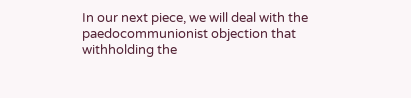In our next piece, we will deal with the paedocommunionist objection that withholding the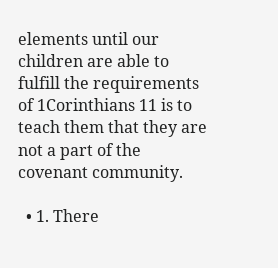elements until our children are able to fulfill the requirements of 1Corinthians 11 is to teach them that they are not a part of the covenant community.

  • 1. There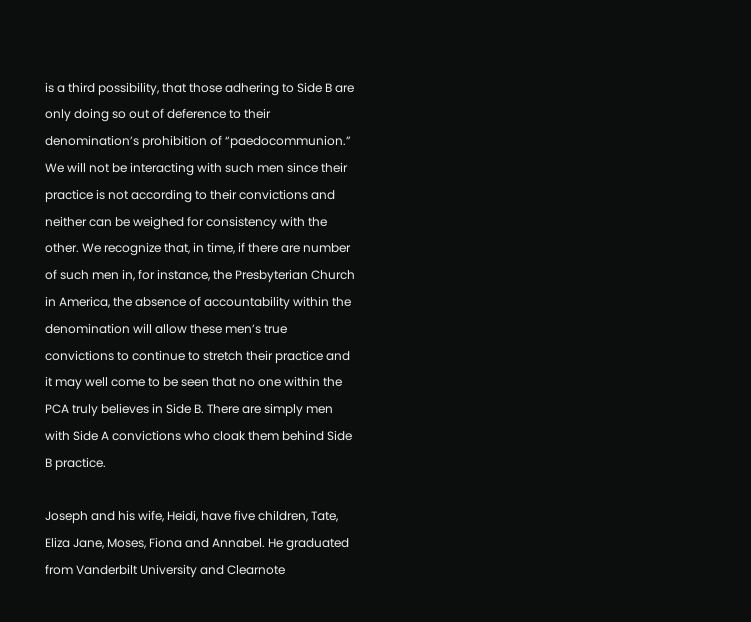is a third possibility, that those adhering to Side B are only doing so out of deference to their denomination’s prohibition of “paedocommunion.” We will not be interacting with such men since their practice is not according to their convictions and neither can be weighed for consistency with the other. We recognize that, in time, if there are number of such men in, for instance, the Presbyterian Church in America, the absence of accountability within the denomination will allow these men’s true convictions to continue to stretch their practice and it may well come to be seen that no one within the PCA truly believes in Side B. There are simply men with Side A convictions who cloak them behind Side B practice.

Joseph and his wife, Heidi, have five children, Tate, Eliza Jane, Moses, Fiona and Annabel. He graduated from Vanderbilt University and Clearnote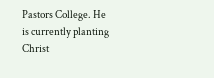Pastors College. He is currently planting Christ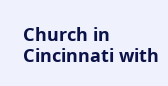Church in Cincinnati with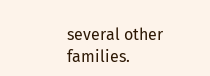several other families.